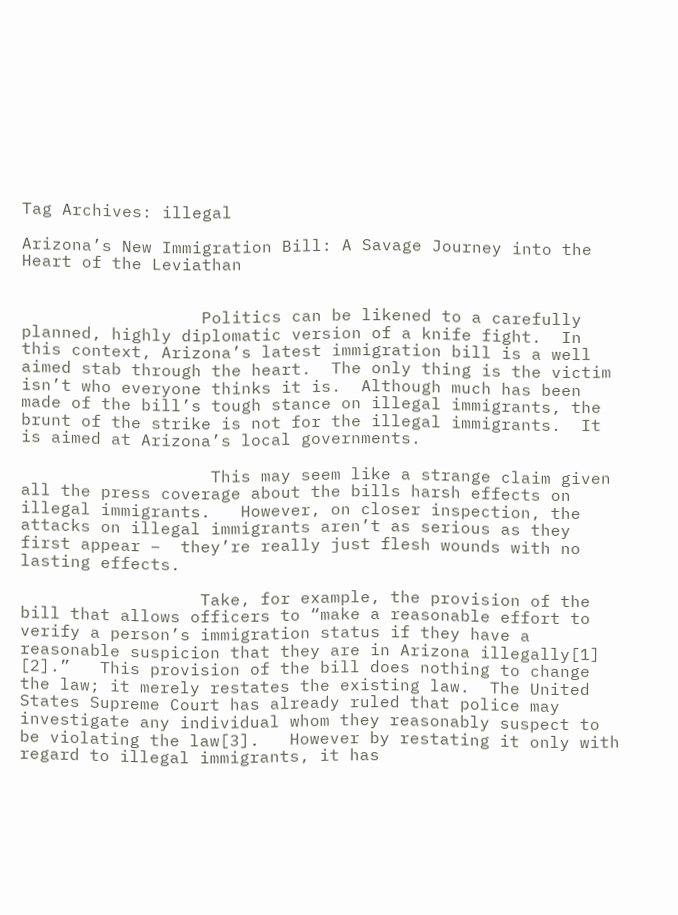Tag Archives: illegal

Arizona’s New Immigration Bill: A Savage Journey into the Heart of the Leviathan


                  Politics can be likened to a carefully planned, highly diplomatic version of a knife fight.  In this context, Arizona’s latest immigration bill is a well aimed stab through the heart.  The only thing is the victim isn’t who everyone thinks it is.  Although much has been made of the bill’s tough stance on illegal immigrants, the brunt of the strike is not for the illegal immigrants.  It is aimed at Arizona’s local governments.

                   This may seem like a strange claim given all the press coverage about the bills harsh effects on illegal immigrants.   However, on closer inspection, the attacks on illegal immigrants aren’t as serious as they first appear –  they’re really just flesh wounds with no lasting effects.

                  Take, for example, the provision of the bill that allows officers to “make a reasonable effort to verify a person’s immigration status if they have a reasonable suspicion that they are in Arizona illegally[1] [2].”   This provision of the bill does nothing to change the law; it merely restates the existing law.  The United States Supreme Court has already ruled that police may investigate any individual whom they reasonably suspect to be violating the law[3].   However by restating it only with regard to illegal immigrants, it has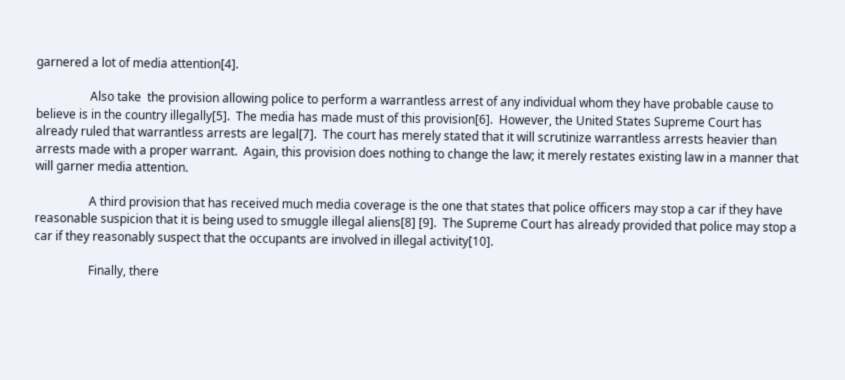garnered a lot of media attention[4].

                  Also take  the provision allowing police to perform a warrantless arrest of any individual whom they have probable cause to believe is in the country illegally[5].  The media has made must of this provision[6].  However, the United States Supreme Court has already ruled that warrantless arrests are legal[7].  The court has merely stated that it will scrutinize warrantless arrests heavier than arrests made with a proper warrant.  Again, this provision does nothing to change the law; it merely restates existing law in a manner that will garner media attention.

                  A third provision that has received much media coverage is the one that states that police officers may stop a car if they have reasonable suspicion that it is being used to smuggle illegal aliens[8] [9].  The Supreme Court has already provided that police may stop a car if they reasonably suspect that the occupants are involved in illegal activity[10].

                  Finally, there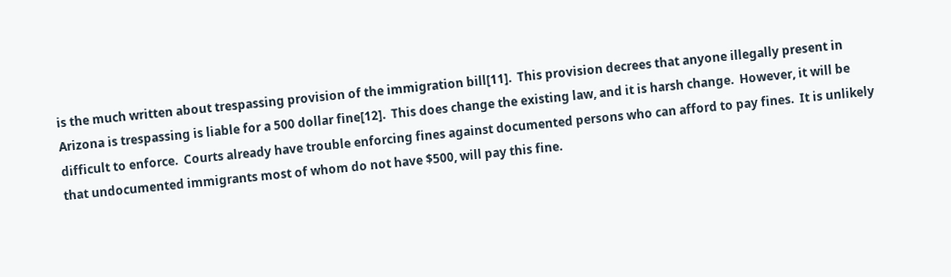is the much written about trespassing provision of the immigration bill[11].  This provision decrees that anyone illegally present in Arizona is trespassing is liable for a 500 dollar fine[12].  This does change the existing law, and it is harsh change.  However, it will be difficult to enforce.  Courts already have trouble enforcing fines against documented persons who can afford to pay fines.  It is unlikely that undocumented immigrants most of whom do not have $500, will pay this fine.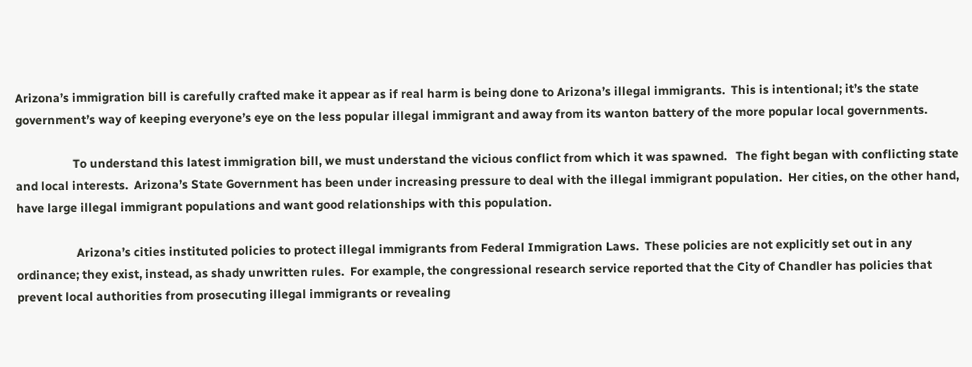Arizona’s immigration bill is carefully crafted make it appear as if real harm is being done to Arizona’s illegal immigrants.  This is intentional; it’s the state government’s way of keeping everyone’s eye on the less popular illegal immigrant and away from its wanton battery of the more popular local governments.

                   To understand this latest immigration bill, we must understand the vicious conflict from which it was spawned.   The fight began with conflicting state and local interests.  Arizona’s State Government has been under increasing pressure to deal with the illegal immigrant population.  Her cities, on the other hand, have large illegal immigrant populations and want good relationships with this population.

                    Arizona’s cities instituted policies to protect illegal immigrants from Federal Immigration Laws.  These policies are not explicitly set out in any ordinance; they exist, instead, as shady unwritten rules.  For example, the congressional research service reported that the City of Chandler has policies that prevent local authorities from prosecuting illegal immigrants or revealing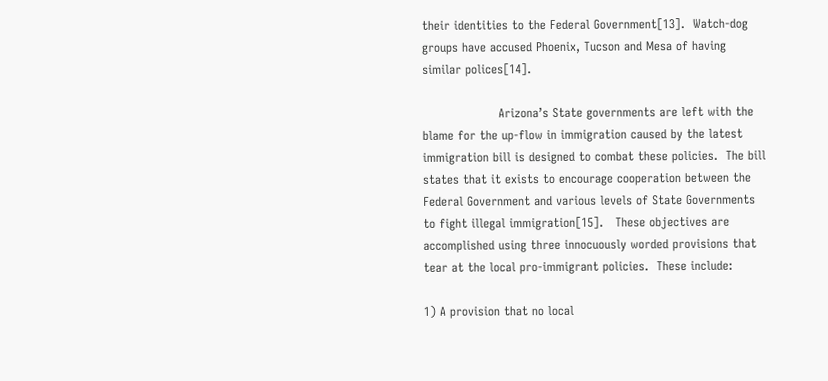their identities to the Federal Government[13].  Watch-dog groups have accused Phoenix, Tucson and Mesa of having similar polices[14].

                   Arizona’s State governments are left with the blame for the up-flow in immigration caused by the latest immigration bill is designed to combat these policies.  The bill states that it exists to encourage cooperation between the Federal Government and various levels of State Governments to fight illegal immigration[15].   These objectives are accomplished using three innocuously worded provisions that tear at the local pro-immigrant policies.  These include:

1) A provision that no local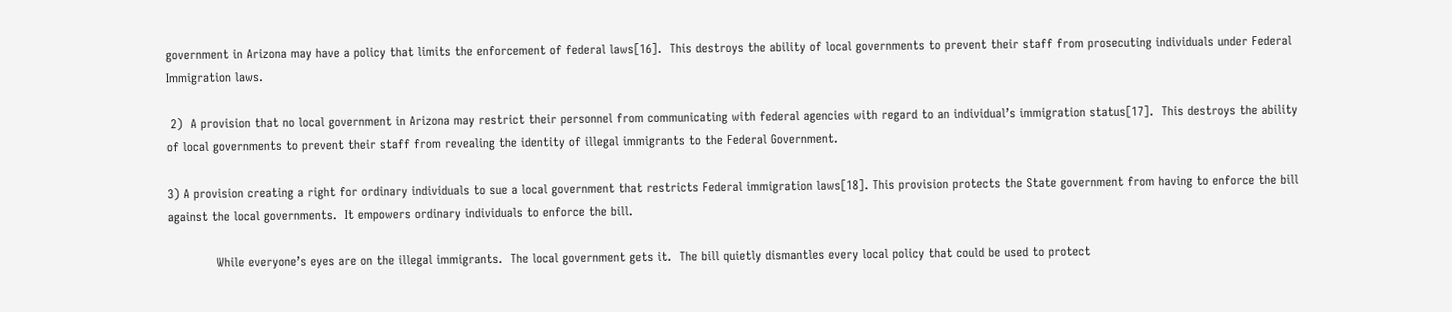government in Arizona may have a policy that limits the enforcement of federal laws[16].  This destroys the ability of local governments to prevent their staff from prosecuting individuals under Federal Immigration laws.

 2)  A provision that no local government in Arizona may restrict their personnel from communicating with federal agencies with regard to an individual’s immigration status[17].  This destroys the ability of local governments to prevent their staff from revealing the identity of illegal immigrants to the Federal Government.

3) A provision creating a right for ordinary individuals to sue a local government that restricts Federal immigration laws[18]. This provision protects the State government from having to enforce the bill against the local governments.  It empowers ordinary individuals to enforce the bill.

            While everyone’s eyes are on the illegal immigrants.  The local government gets it.  The bill quietly dismantles every local policy that could be used to protect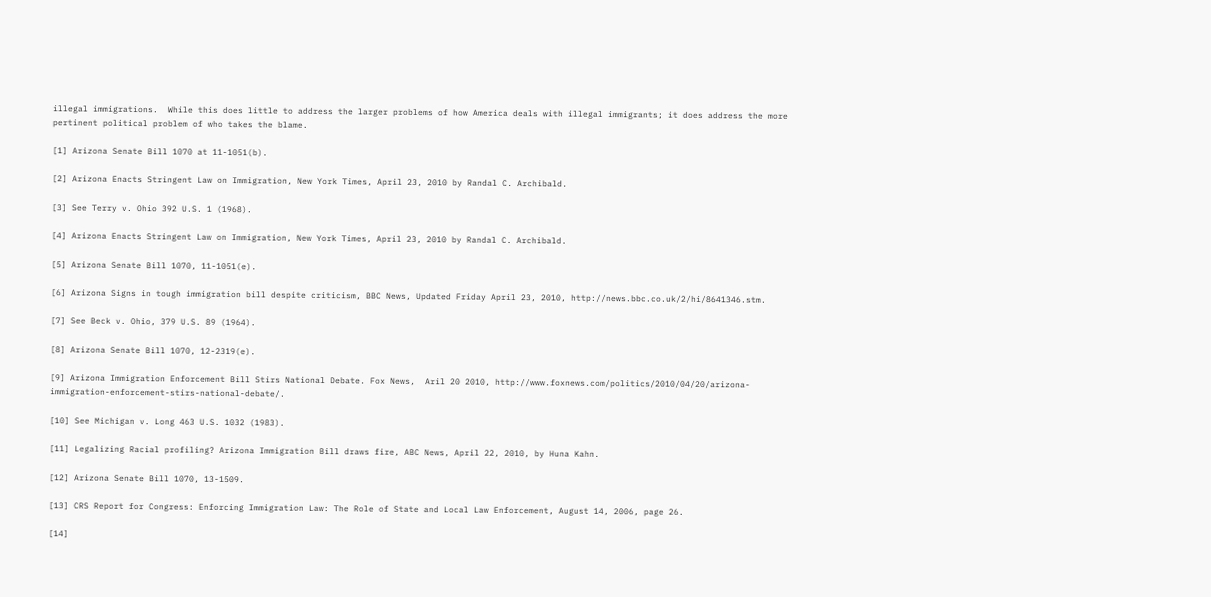illegal immigrations.  While this does little to address the larger problems of how America deals with illegal immigrants; it does address the more pertinent political problem of who takes the blame.

[1] Arizona Senate Bill 1070 at 11-1051(b).

[2] Arizona Enacts Stringent Law on Immigration, New York Times, April 23, 2010 by Randal C. Archibald.

[3] See Terry v. Ohio 392 U.S. 1 (1968).

[4] Arizona Enacts Stringent Law on Immigration, New York Times, April 23, 2010 by Randal C. Archibald.

[5] Arizona Senate Bill 1070, 11-1051(e).

[6] Arizona Signs in tough immigration bill despite criticism, BBC News, Updated Friday April 23, 2010, http://news.bbc.co.uk/2/hi/8641346.stm.

[7] See Beck v. Ohio, 379 U.S. 89 (1964).

[8] Arizona Senate Bill 1070, 12-2319(e).

[9] Arizona Immigration Enforcement Bill Stirs National Debate. Fox News,  Aril 20 2010, http://www.foxnews.com/politics/2010/04/20/arizona-immigration-enforcement-stirs-national-debate/.

[10] See Michigan v. Long 463 U.S. 1032 (1983).

[11] Legalizing Racial profiling? Arizona Immigration Bill draws fire, ABC News, April 22, 2010, by Huna Kahn.

[12] Arizona Senate Bill 1070, 13-1509.

[13] CRS Report for Congress: Enforcing Immigration Law: The Role of State and Local Law Enforcement, August 14, 2006, page 26.

[14]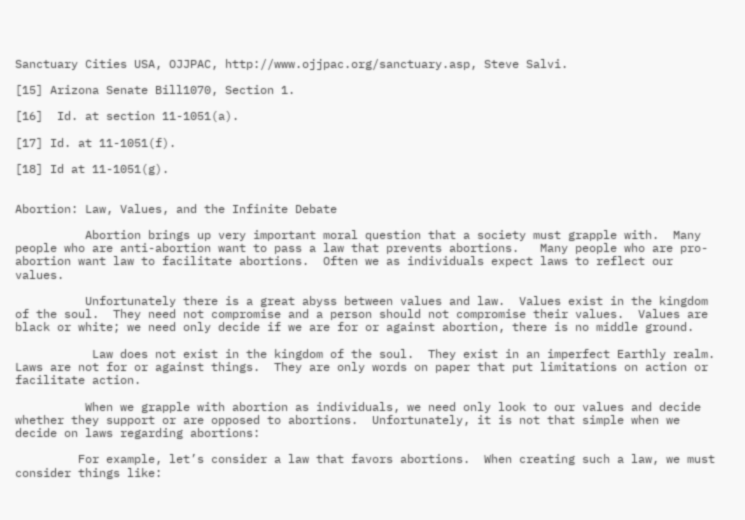Sanctuary Cities USA, OJJPAC, http://www.ojjpac.org/sanctuary.asp, Steve Salvi.

[15] Arizona Senate Bill1070, Section 1.

[16]  Id. at section 11-1051(a).

[17] Id. at 11-1051(f).

[18] Id at 11-1051(g).


Abortion: Law, Values, and the Infinite Debate

          Abortion brings up very important moral question that a society must grapple with.  Many people who are anti-abortion want to pass a law that prevents abortions.   Many people who are pro-abortion want law to facilitate abortions.  Often we as individuals expect laws to reflect our values.

          Unfortunately there is a great abyss between values and law.  Values exist in the kingdom of the soul.  They need not compromise and a person should not compromise their values.  Values are black or white; we need only decide if we are for or against abortion, there is no middle ground.

           Law does not exist in the kingdom of the soul.  They exist in an imperfect Earthly realm.  Laws are not for or against things.  They are only words on paper that put limitations on action or facilitate action.

          When we grapple with abortion as individuals, we need only look to our values and decide whether they support or are opposed to abortions.  Unfortunately, it is not that simple when we decide on laws regarding abortions:

         For example, let’s consider a law that favors abortions.  When creating such a law, we must consider things like: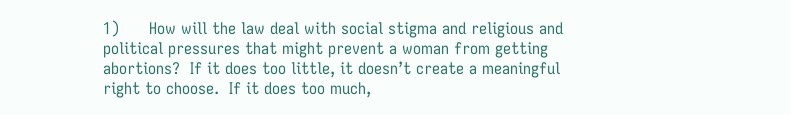1)      How will the law deal with social stigma and religious and political pressures that might prevent a woman from getting abortions?  If it does too little, it doesn’t create a meaningful right to choose.  If it does too much,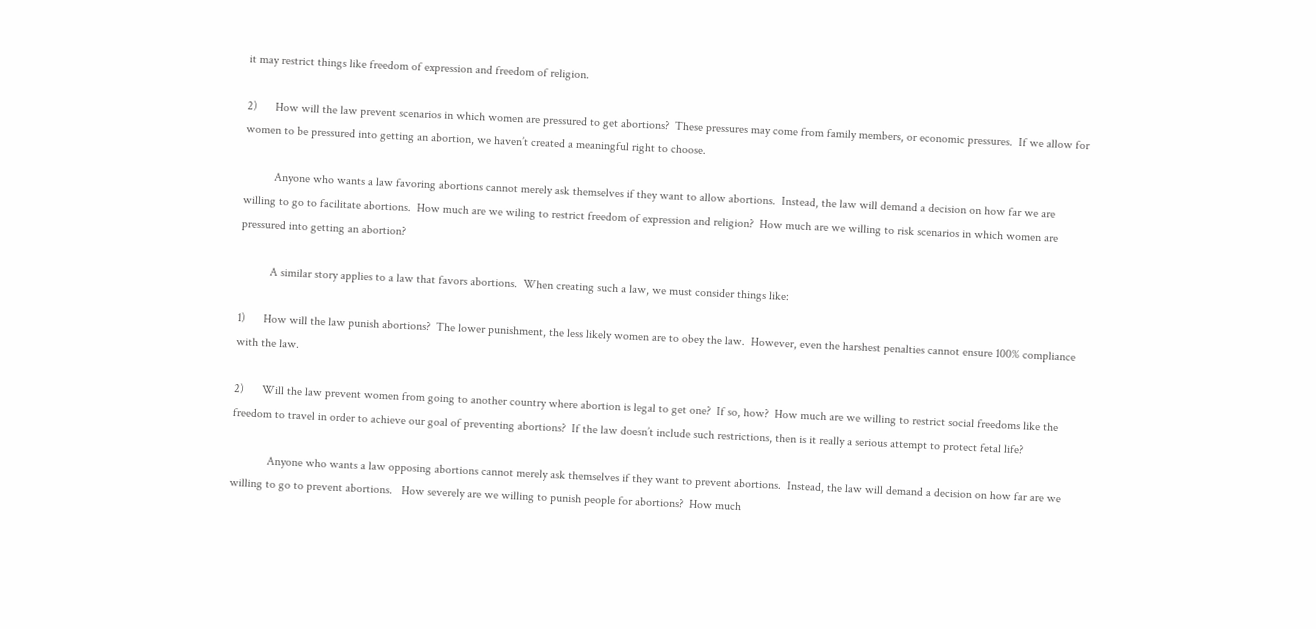it may restrict things like freedom of expression and freedom of religion.

2)      How will the law prevent scenarios in which women are pressured to get abortions?  These pressures may come from family members, or economic pressures.  If we allow for women to be pressured into getting an abortion, we haven’t created a meaningful right to choose.

          Anyone who wants a law favoring abortions cannot merely ask themselves if they want to allow abortions.  Instead, the law will demand a decision on how far we are willing to go to facilitate abortions.  How much are we wiling to restrict freedom of expression and religion?  How much are we willing to risk scenarios in which women are pressured into getting an abortion?

          A similar story applies to a law that favors abortions.  When creating such a law, we must consider things like:

1)      How will the law punish abortions?  The lower punishment, the less likely women are to obey the law.  However, even the harshest penalties cannot ensure 100% compliance with the law.

2)      Will the law prevent women from going to another country where abortion is legal to get one?  If so, how?  How much are we willing to restrict social freedoms like the freedom to travel in order to achieve our goal of preventing abortions?  If the law doesn’t include such restrictions, then is it really a serious attempt to protect fetal life?

            Anyone who wants a law opposing abortions cannot merely ask themselves if they want to prevent abortions.  Instead, the law will demand a decision on how far are we willing to go to prevent abortions.   How severely are we willing to punish people for abortions?  How much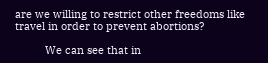are we willing to restrict other freedoms like travel in order to prevent abortions?

          We can see that in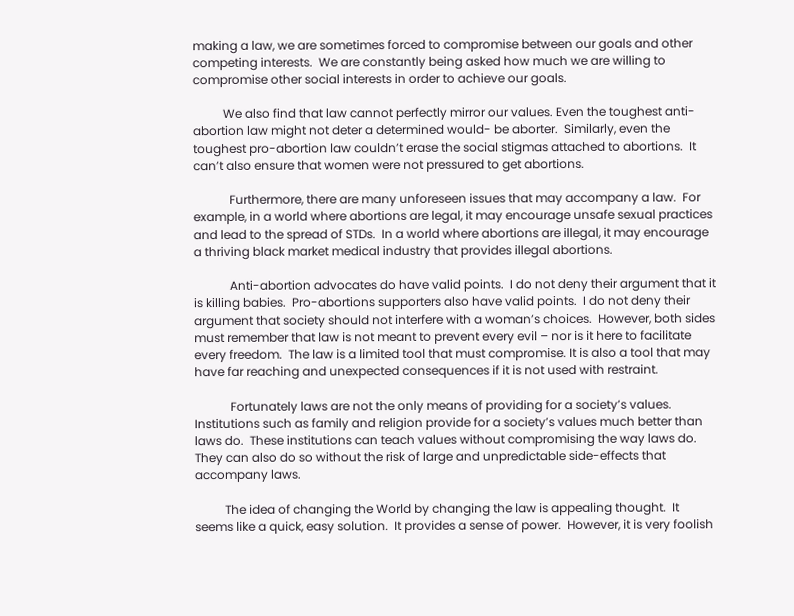making a law, we are sometimes forced to compromise between our goals and other competing interests.  We are constantly being asked how much we are willing to compromise other social interests in order to achieve our goals.

          We also find that law cannot perfectly mirror our values. Even the toughest anti-abortion law might not deter a determined would- be aborter.  Similarly, even the toughest pro-abortion law couldn’t erase the social stigmas attached to abortions.  It can’t also ensure that women were not pressured to get abortions.

            Furthermore, there are many unforeseen issues that may accompany a law.  For example, in a world where abortions are legal, it may encourage unsafe sexual practices and lead to the spread of STDs.  In a world where abortions are illegal, it may encourage a thriving black market medical industry that provides illegal abortions.

            Anti-abortion advocates do have valid points.  I do not deny their argument that it is killing babies.  Pro-abortions supporters also have valid points.  I do not deny their argument that society should not interfere with a woman’s choices.  However, both sides must remember that law is not meant to prevent every evil – nor is it here to facilitate every freedom.  The law is a limited tool that must compromise. It is also a tool that may have far reaching and unexpected consequences if it is not used with restraint.

            Fortunately laws are not the only means of providing for a society’s values.  Institutions such as family and religion provide for a society’s values much better than laws do.  These institutions can teach values without compromising the way laws do.  They can also do so without the risk of large and unpredictable side-effects that accompany laws.

          The idea of changing the World by changing the law is appealing thought.  It seems like a quick, easy solution.  It provides a sense of power.  However, it is very foolish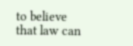to believe that law can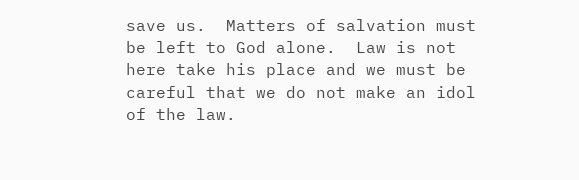save us.  Matters of salvation must be left to God alone.  Law is not here take his place and we must be careful that we do not make an idol of the law.